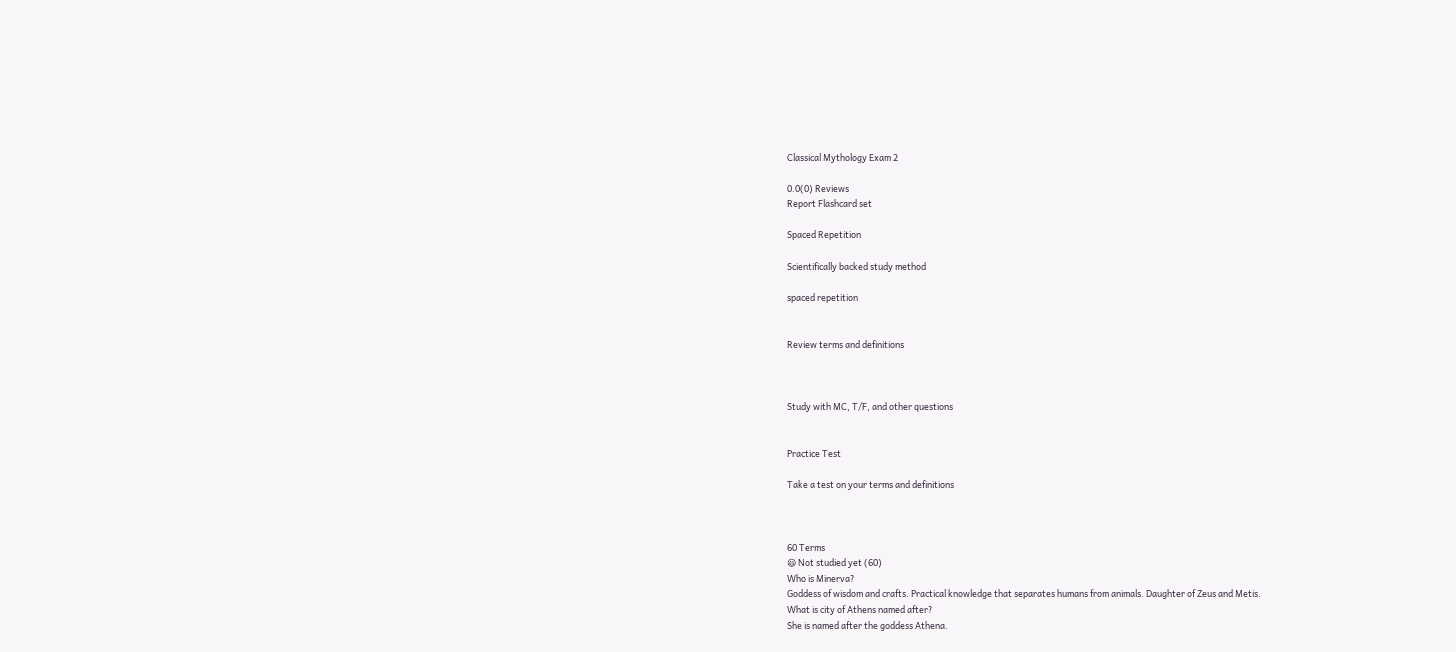Classical Mythology Exam 2

0.0(0) Reviews
Report Flashcard set

Spaced Repetition

Scientifically backed study method

spaced repetition


Review terms and definitions



Study with MC, T/F, and other questions


Practice Test

Take a test on your terms and definitions



60 Terms
😃 Not studied yet (60)
Who is Minerva?
Goddess of wisdom and crafts. Practical knowledge that separates humans from animals. Daughter of Zeus and Metis.
What is city of Athens named after?
She is named after the goddess Athena.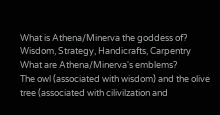What is Athena/Minerva the goddess of?
Wisdom, Strategy, Handicrafts, Carpentry
What are Athena/Minerva's emblems?
The owl (associated with wisdom) and the olive tree (associated with cilivilzation and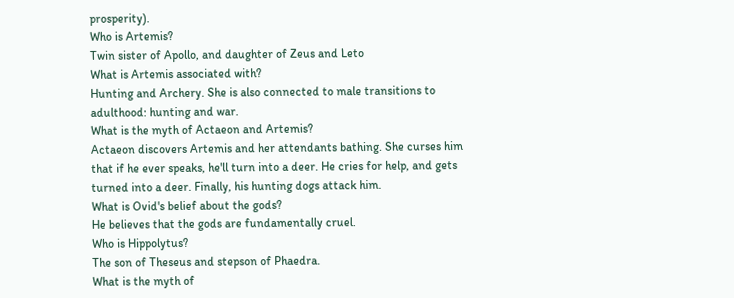prosperity).
Who is Artemis?
Twin sister of Apollo, and daughter of Zeus and Leto
What is Artemis associated with?
Hunting and Archery. She is also connected to male transitions to adulthood: hunting and war.
What is the myth of Actaeon and Artemis?
Actaeon discovers Artemis and her attendants bathing. She curses him that if he ever speaks, he'll turn into a deer. He cries for help, and gets turned into a deer. Finally, his hunting dogs attack him.
What is Ovid's belief about the gods?
He believes that the gods are fundamentally cruel.
Who is Hippolytus?
The son of Theseus and stepson of Phaedra.
What is the myth of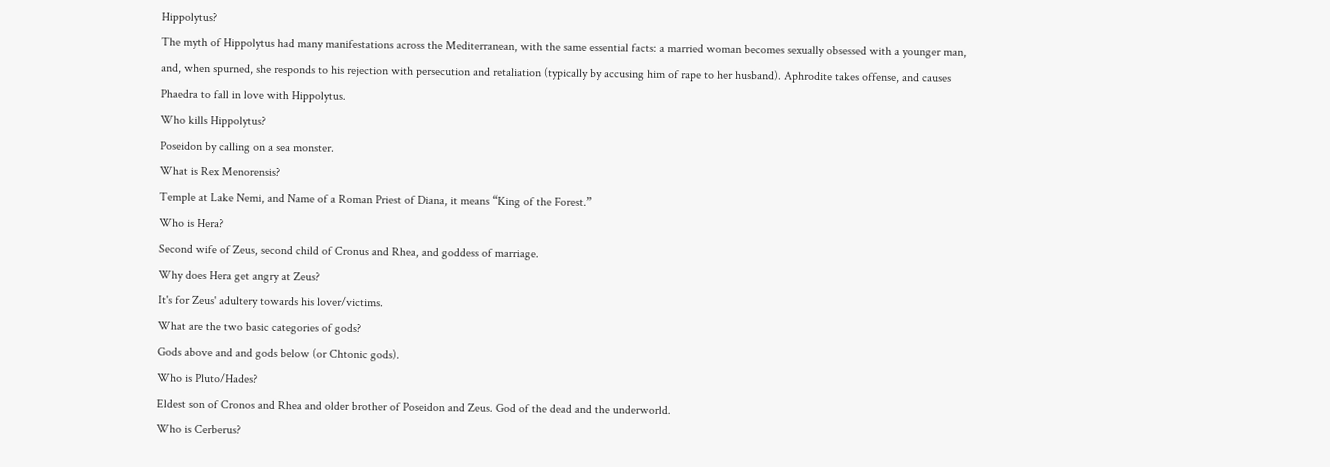Hippolytus?
The myth of Hippolytus had many manifestations across the Mediterranean, with the same essential facts: a married woman becomes sexually obsessed with a younger man, and, when spurned, she responds to his rejection with persecution and retaliation (typically by accusing him of rape to her husband). Aphrodite takes offense, and causes Phaedra to fall in love with Hippolytus.
Who kills Hippolytus?
Poseidon by calling on a sea monster.
What is Rex Menorensis?
Temple at Lake Nemi, and Name of a Roman Priest of Diana, it means “King of the Forest.”
Who is Hera?
Second wife of Zeus, second child of Cronus and Rhea, and goddess of marriage.
Why does Hera get angry at Zeus?
It's for Zeus' adultery towards his lover/victims.
What are the two basic categories of gods?
Gods above and and gods below (or Chtonic gods).
Who is Pluto/Hades?
Eldest son of Cronos and Rhea and older brother of Poseidon and Zeus. God of the dead and the underworld.
Who is Cerberus?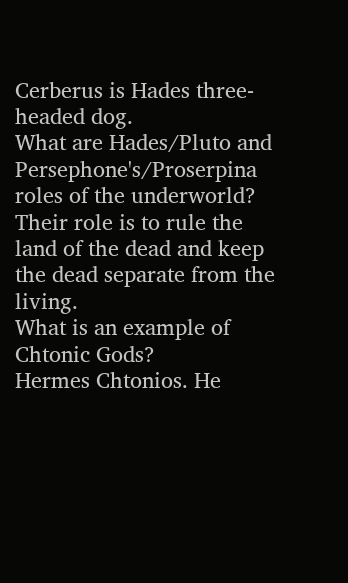Cerberus is Hades three-headed dog.
What are Hades/Pluto and Persephone's/Proserpina roles of the underworld?
Their role is to rule the land of the dead and keep the dead separate from the living.
What is an example of Chtonic Gods?
Hermes Chtonios. He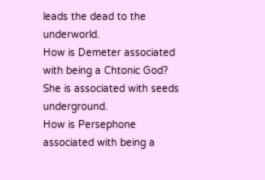leads the dead to the underworld.
How is Demeter associated with being a Chtonic God?
She is associated with seeds underground.
How is Persephone associated with being a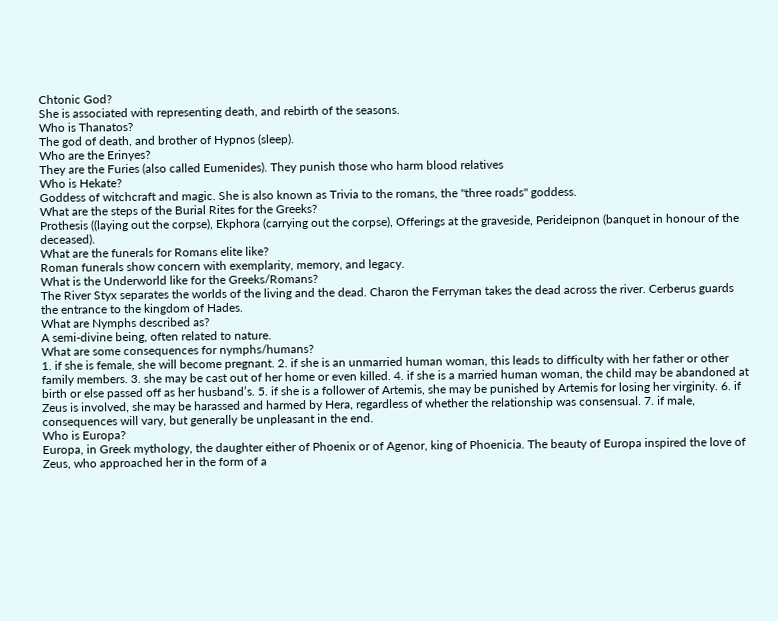Chtonic God?
She is associated with representing death, and rebirth of the seasons.
Who is Thanatos?
The god of death, and brother of Hypnos (sleep).
Who are the Erinyes?
They are the Furies (also called Eumenides). They punish those who harm blood relatives
Who is Hekate?
Goddess of witchcraft and magic. She is also known as Trivia to the romans, the "three roads" goddess.
What are the steps of the Burial Rites for the Greeks?
Prothesis ((laying out the corpse), Ekphora (carrying out the corpse), Offerings at the graveside, Perideipnon (banquet in honour of the deceased).
What are the funerals for Romans elite like?
Roman funerals show concern with exemplarity, memory, and legacy.
What is the Underworld like for the Greeks/Romans?
The River Styx separates the worlds of the living and the dead. Charon the Ferryman takes the dead across the river. Cerberus guards the entrance to the kingdom of Hades.
What are Nymphs described as?
A semi-divine being, often related to nature.
What are some consequences for nymphs/humans?
1. if she is female, she will become pregnant. 2. if she is an unmarried human woman, this leads to difficulty with her father or other family members. 3. she may be cast out of her home or even killed. 4. if she is a married human woman, the child may be abandoned at birth or else passed off as her husband’s. 5. if she is a follower of Artemis, she may be punished by Artemis for losing her virginity. 6. if Zeus is involved, she may be harassed and harmed by Hera, regardless of whether the relationship was consensual. 7. if male, consequences will vary, but generally be unpleasant in the end.
Who is Europa?
Europa, in Greek mythology, the daughter either of Phoenix or of Agenor, king of Phoenicia. The beauty of Europa inspired the love of Zeus, who approached her in the form of a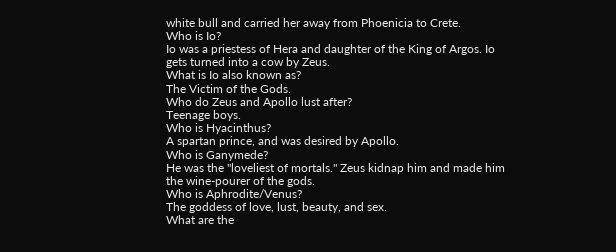white bull and carried her away from Phoenicia to Crete.
Who is Io?
Io was a priestess of Hera and daughter of the King of Argos. Io gets turned into a cow by Zeus.
What is Io also known as?
The Victim of the Gods.
Who do Zeus and Apollo lust after?
Teenage boys.
Who is Hyacinthus?
A spartan prince, and was desired by Apollo.
Who is Ganymede?
He was the "loveliest of mortals." Zeus kidnap him and made him the wine-pourer of the gods.
Who is Aphrodite/Venus?
The goddess of love, lust, beauty, and sex.
What are the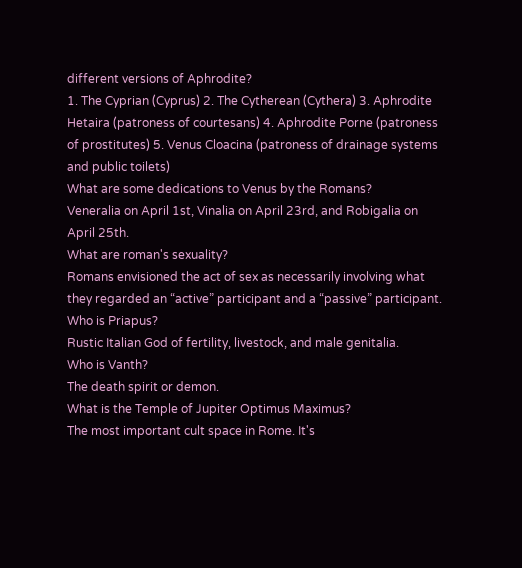different versions of Aphrodite?
1. The Cyprian (Cyprus) 2. The Cytherean (Cythera) 3. Aphrodite Hetaira (patroness of courtesans) 4. Aphrodite Porne (patroness of prostitutes) 5. Venus Cloacina (patroness of drainage systems and public toilets)
What are some dedications to Venus by the Romans?
Veneralia on April 1st, Vinalia on April 23rd, and Robigalia on April 25th.
What are roman's sexuality?
Romans envisioned the act of sex as necessarily involving what they regarded an “active” participant and a “passive” participant.
Who is Priapus?
Rustic Italian God of fertility, livestock, and male genitalia.
Who is Vanth?
The death spirit or demon.
What is the Temple of Jupiter Optimus Maximus?
The most important cult space in Rome. It's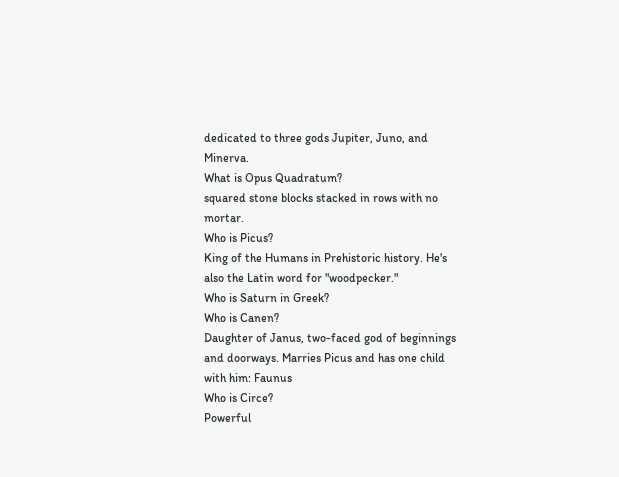dedicated to three gods Jupiter, Juno, and Minerva.
What is Opus Quadratum?
squared stone blocks stacked in rows with no mortar.
Who is Picus?
King of the Humans in Prehistoric history. He's also the Latin word for "woodpecker."
Who is Saturn in Greek?
Who is Canen?
Daughter of Janus, two-faced god of beginnings and doorways. Marries Picus and has one child with him: Faunus
Who is Circe?
Powerful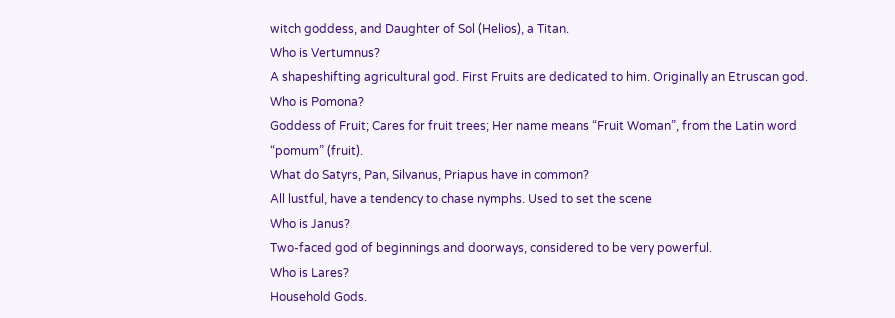witch goddess, and Daughter of Sol (Helios), a Titan.
Who is Vertumnus?
A shapeshifting agricultural god. First Fruits are dedicated to him. Originally an Etruscan god.
Who is Pomona?
Goddess of Fruit; Cares for fruit trees; Her name means “Fruit Woman”, from the Latin word “pomum” (fruit).
What do Satyrs, Pan, Silvanus, Priapus have in common?
All lustful, have a tendency to chase nymphs. Used to set the scene
Who is Janus?
Two-faced god of beginnings and doorways, considered to be very powerful.
Who is Lares?
Household Gods.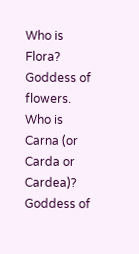Who is Flora?
Goddess of flowers.
Who is Carna (or Carda or Cardea)?
Goddess of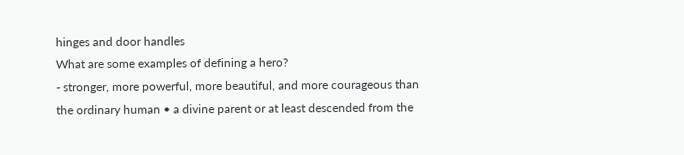hinges and door handles
What are some examples of defining a hero?
- stronger, more powerful, more beautiful, and more courageous than the ordinary human • a divine parent or at least descended from the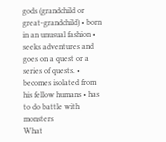gods (grandchild or great-grandchild) • born in an unusual fashion • seeks adventures and goes on a quest or a series of quests. • becomes isolated from his fellow humans • has to do battle with monsters
What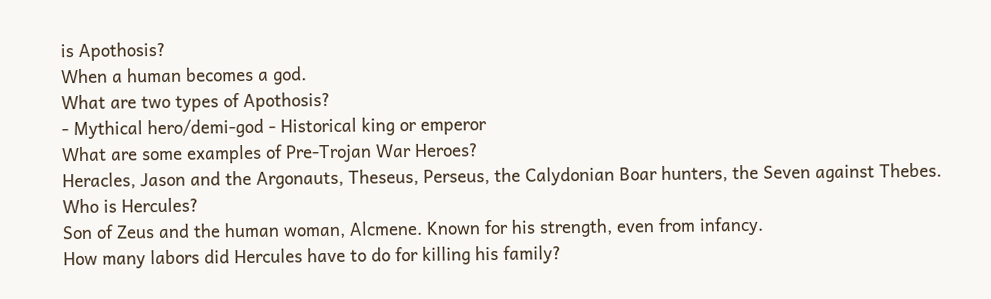is Apothosis?
When a human becomes a god.
What are two types of Apothosis?
- Mythical hero/demi-god - Historical king or emperor
What are some examples of Pre-Trojan War Heroes?
Heracles, Jason and the Argonauts, Theseus, Perseus, the Calydonian Boar hunters, the Seven against Thebes.
Who is Hercules?
Son of Zeus and the human woman, Alcmene. Known for his strength, even from infancy.
How many labors did Hercules have to do for killing his family?